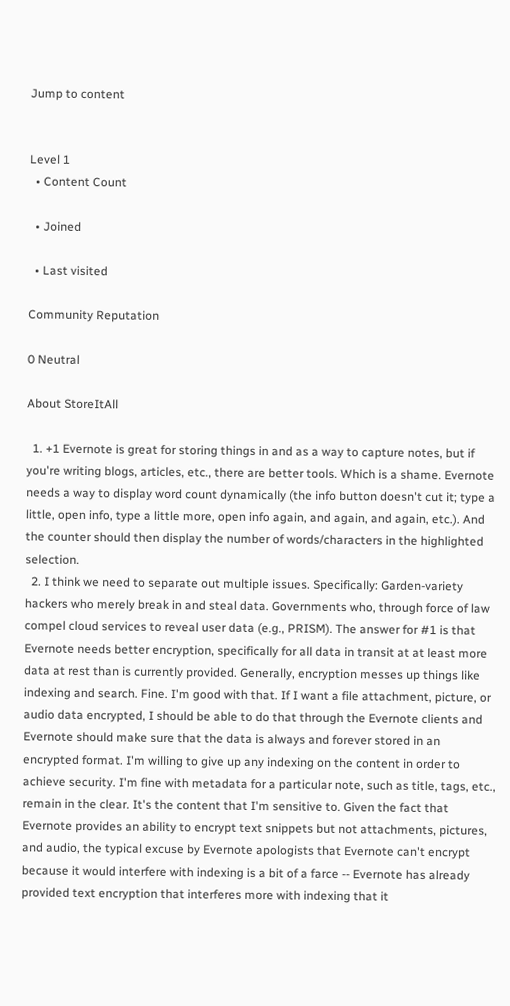Jump to content


Level 1
  • Content Count

  • Joined

  • Last visited

Community Reputation

0 Neutral

About StoreItAll

  1. +1 Evernote is great for storing things in and as a way to capture notes, but if you're writing blogs, articles, etc., there are better tools. Which is a shame. Evernote needs a way to display word count dynamically (the info button doesn't cut it; type a little, open info, type a little more, open info again, and again, and again, etc.). And the counter should then display the number of words/characters in the highlighted selection.
  2. I think we need to separate out multiple issues. Specifically: Garden-variety hackers who merely break in and steal data. Governments who, through force of law compel cloud services to reveal user data (e.g., PRISM). The answer for #1 is that Evernote needs better encryption, specifically for all data in transit at at least more data at rest than is currently provided. Generally, encryption messes up things like indexing and search. Fine. I'm good with that. If I want a file attachment, picture, or audio data encrypted, I should be able to do that through the Evernote clients and Evernote should make sure that the data is always and forever stored in an encrypted format. I'm willing to give up any indexing on the content in order to achieve security. I'm fine with metadata for a particular note, such as title, tags, etc., remain in the clear. It's the content that I'm sensitive to. Given the fact that Evernote provides an ability to encrypt text snippets but not attachments, pictures, and audio, the typical excuse by Evernote apologists that Evernote can't encrypt because it would interfere with indexing is a bit of a farce -- Evernote has already provided text encryption that interferes more with indexing that it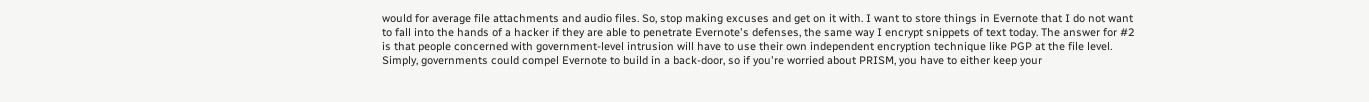would for average file attachments and audio files. So, stop making excuses and get on it with. I want to store things in Evernote that I do not want to fall into the hands of a hacker if they are able to penetrate Evernote's defenses, the same way I encrypt snippets of text today. The answer for #2 is that people concerned with government-level intrusion will have to use their own independent encryption technique like PGP at the file level. Simply, governments could compel Evernote to build in a back-door, so if you're worried about PRISM, you have to either keep your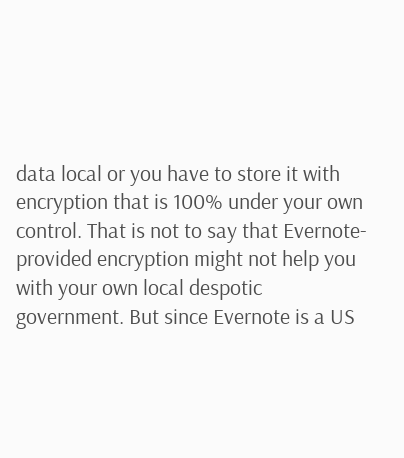data local or you have to store it with encryption that is 100% under your own control. That is not to say that Evernote-provided encryption might not help you with your own local despotic government. But since Evernote is a US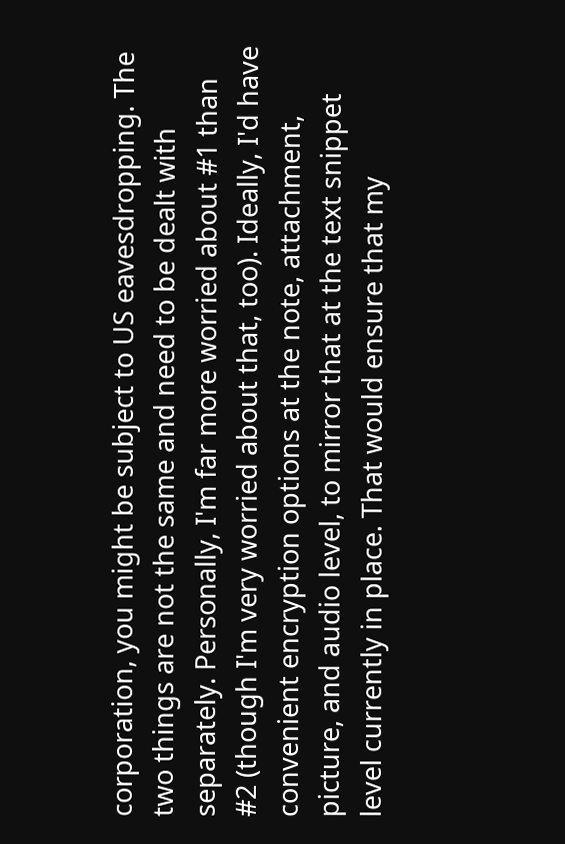corporation, you might be subject to US eavesdropping. The two things are not the same and need to be dealt with separately. Personally, I'm far more worried about #1 than #2 (though I'm very worried about that, too). Ideally, I'd have convenient encryption options at the note, attachment, picture, and audio level, to mirror that at the text snippet level currently in place. That would ensure that my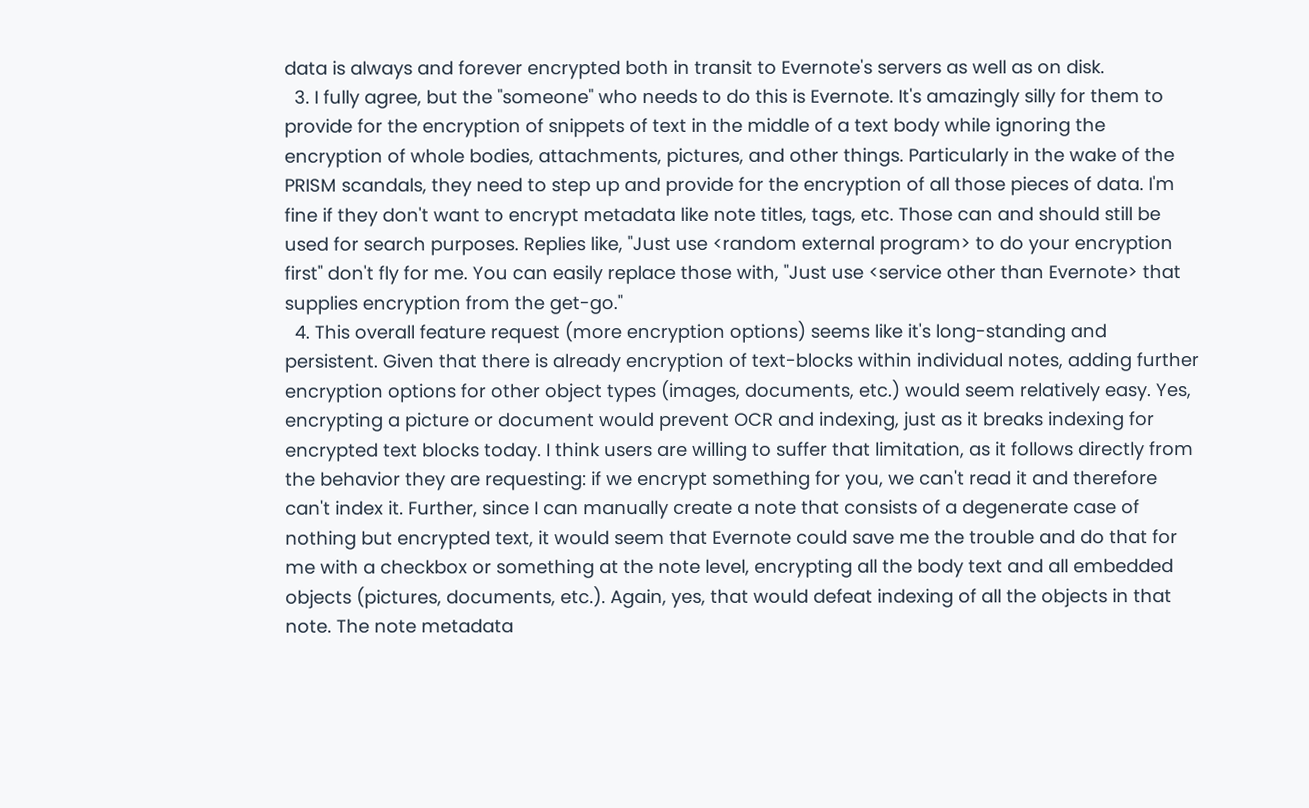data is always and forever encrypted both in transit to Evernote's servers as well as on disk.
  3. I fully agree, but the "someone" who needs to do this is Evernote. It's amazingly silly for them to provide for the encryption of snippets of text in the middle of a text body while ignoring the encryption of whole bodies, attachments, pictures, and other things. Particularly in the wake of the PRISM scandals, they need to step up and provide for the encryption of all those pieces of data. I'm fine if they don't want to encrypt metadata like note titles, tags, etc. Those can and should still be used for search purposes. Replies like, "Just use <random external program> to do your encryption first" don't fly for me. You can easily replace those with, "Just use <service other than Evernote> that supplies encryption from the get-go."
  4. This overall feature request (more encryption options) seems like it's long-standing and persistent. Given that there is already encryption of text-blocks within individual notes, adding further encryption options for other object types (images, documents, etc.) would seem relatively easy. Yes, encrypting a picture or document would prevent OCR and indexing, just as it breaks indexing for encrypted text blocks today. I think users are willing to suffer that limitation, as it follows directly from the behavior they are requesting: if we encrypt something for you, we can't read it and therefore can't index it. Further, since I can manually create a note that consists of a degenerate case of nothing but encrypted text, it would seem that Evernote could save me the trouble and do that for me with a checkbox or something at the note level, encrypting all the body text and all embedded objects (pictures, documents, etc.). Again, yes, that would defeat indexing of all the objects in that note. The note metadata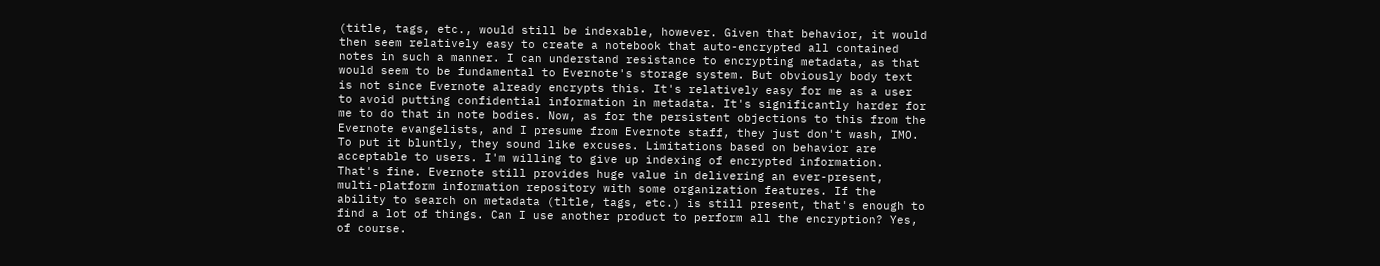(title, tags, etc., would still be indexable, however. Given that behavior, it would then seem relatively easy to create a notebook that auto-encrypted all contained notes in such a manner. I can understand resistance to encrypting metadata, as that would seem to be fundamental to Evernote's storage system. But obviously body text is not since Evernote already encrypts this. It's relatively easy for me as a user to avoid putting confidential information in metadata. It's significantly harder for me to do that in note bodies. Now, as for the persistent objections to this from the Evernote evangelists, and I presume from Evernote staff, they just don't wash, IMO. To put it bluntly, they sound like excuses. Limitations based on behavior are acceptable to users. I'm willing to give up indexing of encrypted information. That's fine. Evernote still provides huge value in delivering an ever-present, multi-platform information repository with some organization features. If the ability to search on metadata (tltle, tags, etc.) is still present, that's enough to find a lot of things. Can I use another product to perform all the encryption? Yes, of course.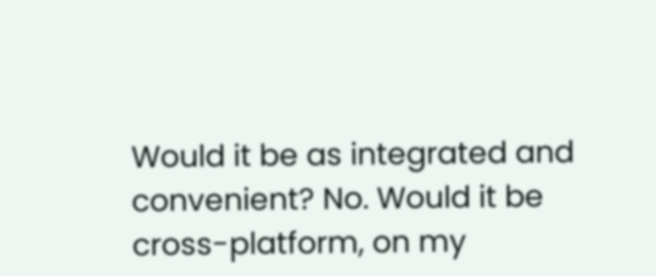Would it be as integrated and convenient? No. Would it be cross-platform, on my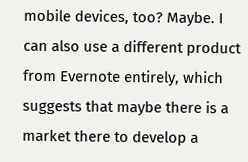mobile devices, too? Maybe. I can also use a different product from Evernote entirely, which suggests that maybe there is a market there to develop a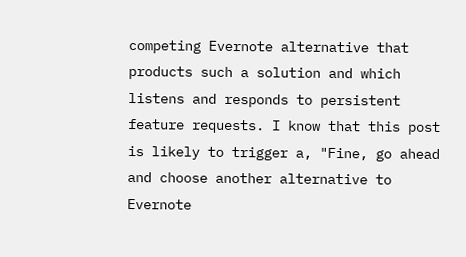competing Evernote alternative that products such a solution and which listens and responds to persistent feature requests. I know that this post is likely to trigger a, "Fine, go ahead and choose another alternative to Evernote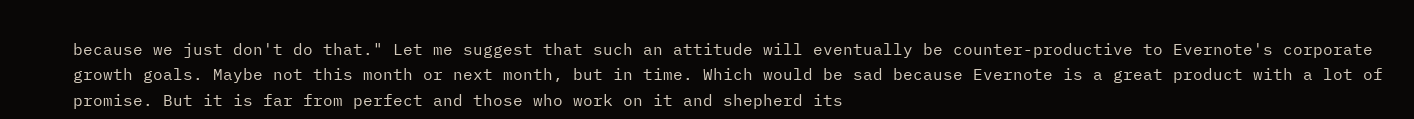because we just don't do that." Let me suggest that such an attitude will eventually be counter-productive to Evernote's corporate growth goals. Maybe not this month or next month, but in time. Which would be sad because Evernote is a great product with a lot of promise. But it is far from perfect and those who work on it and shepherd its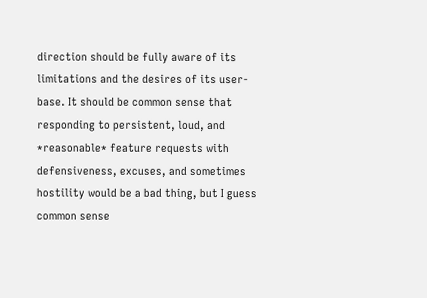direction should be fully aware of its limitations and the desires of its user-base. It should be common sense that responding to persistent, loud, and *reasonable* feature requests with defensiveness, excuses, and sometimes hostility would be a bad thing, but I guess common sense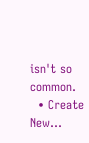isn't so common.
  • Create New...